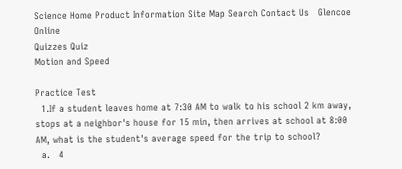Science Home Product Information Site Map Search Contact Us   Glencoe Online
Quizzes Quiz
Motion and Speed

Practice Test
  1.If a student leaves home at 7:30 AM to walk to his school 2 km away, stops at a neighbor's house for 15 min, then arrives at school at 8:00 AM, what is the student's average speed for the trip to school?
  a.   4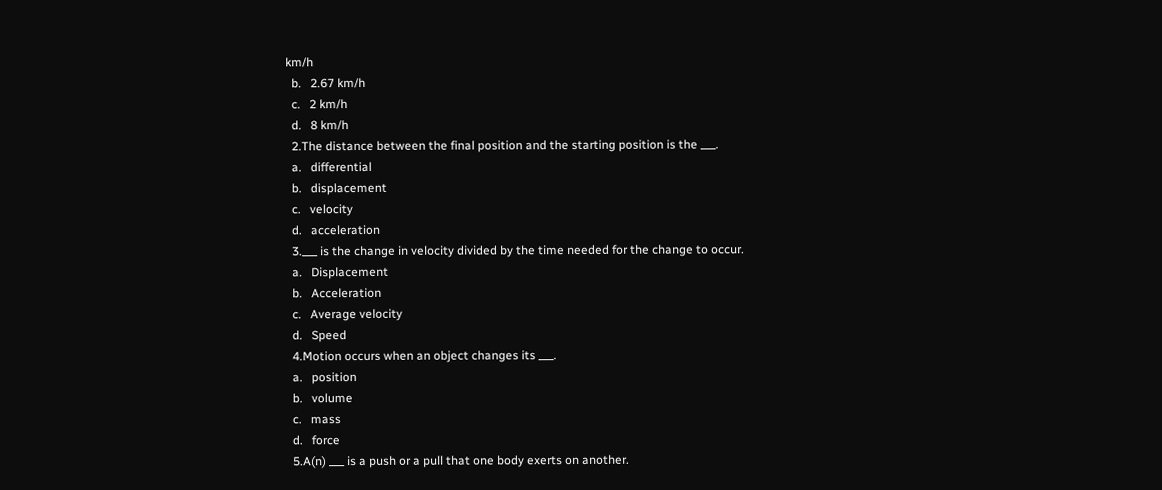km/h
  b.   2.67 km/h
  c.   2 km/h
  d.   8 km/h
  2.The distance between the final position and the starting position is the ___.
  a.   differential
  b.   displacement
  c.   velocity
  d.   acceleration
  3.___ is the change in velocity divided by the time needed for the change to occur.
  a.   Displacement
  b.   Acceleration
  c.   Average velocity
  d.   Speed
  4.Motion occurs when an object changes its ___.
  a.   position
  b.   volume
  c.   mass
  d.   force
  5.A(n) ___ is a push or a pull that one body exerts on another.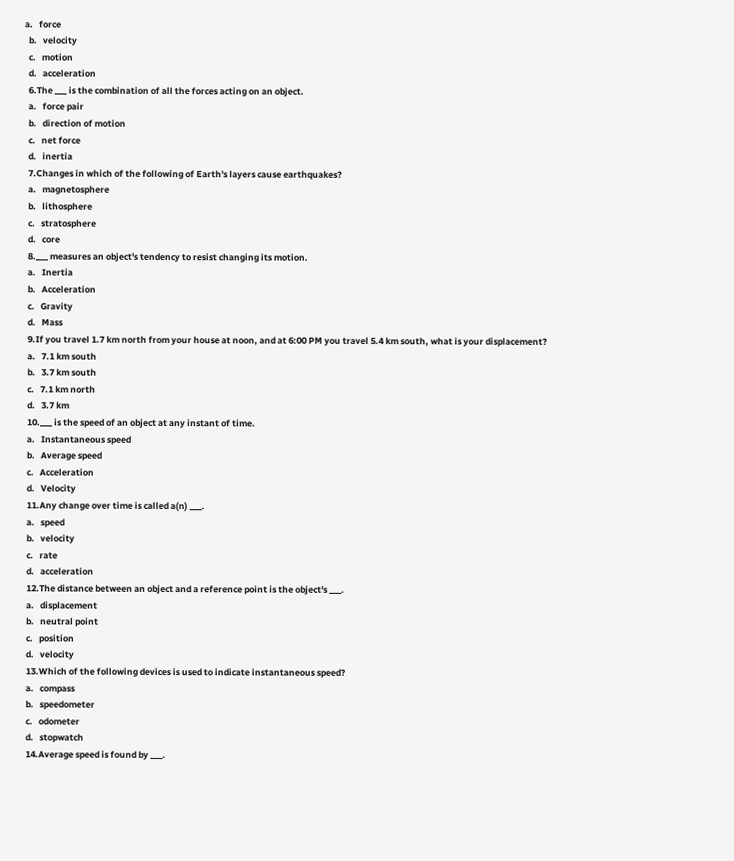a.   force
  b.   velocity
  c.   motion
  d.   acceleration
  6.The ___ is the combination of all the forces acting on an object.
  a.   force pair
  b.   direction of motion
  c.   net force
  d.   inertia
  7.Changes in which of the following of Earth's layers cause earthquakes?
  a.   magnetosphere
  b.   lithosphere
  c.   stratosphere
  d.   core
  8.___ measures an object's tendency to resist changing its motion.
  a.   Inertia
  b.   Acceleration
  c.   Gravity
  d.   Mass
  9.If you travel 1.7 km north from your house at noon, and at 6:00 PM you travel 5.4 km south, what is your displacement?
  a.   7.1 km south
  b.   3.7 km south
  c.   7.1 km north
  d.   3.7 km
  10.___ is the speed of an object at any instant of time.
  a.   Instantaneous speed
  b.   Average speed
  c.   Acceleration
  d.   Velocity
  11.Any change over time is called a(n) ___.
  a.   speed
  b.   velocity
  c.   rate
  d.   acceleration
  12.The distance between an object and a reference point is the object's ___.
  a.   displacement
  b.   neutral point
  c.   position
  d.   velocity
  13.Which of the following devices is used to indicate instantaneous speed?
  a.   compass
  b.   speedometer
  c.   odometer
  d.   stopwatch
  14.Average speed is found by ___.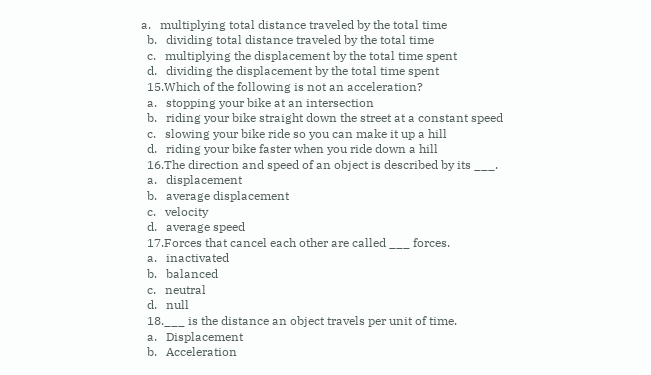a.   multiplying total distance traveled by the total time
  b.   dividing total distance traveled by the total time
  c.   multiplying the displacement by the total time spent
  d.   dividing the displacement by the total time spent
  15.Which of the following is not an acceleration?
  a.   stopping your bike at an intersection
  b.   riding your bike straight down the street at a constant speed
  c.   slowing your bike ride so you can make it up a hill
  d.   riding your bike faster when you ride down a hill
  16.The direction and speed of an object is described by its ___.
  a.   displacement
  b.   average displacement
  c.   velocity
  d.   average speed
  17.Forces that cancel each other are called ___ forces.
  a.   inactivated
  b.   balanced
  c.   neutral
  d.   null
  18.___ is the distance an object travels per unit of time.
  a.   Displacement
  b.   Acceleration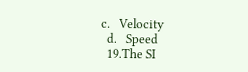c.   Velocity
  d.   Speed
  19.The SI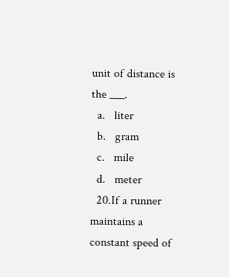unit of distance is the ___.
  a.   liter
  b.   gram
  c.   mile
  d.   meter
  20.If a runner maintains a constant speed of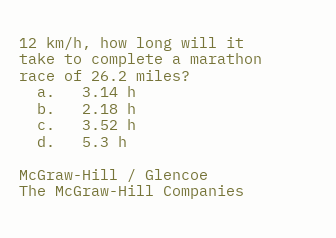12 km/h, how long will it take to complete a marathon race of 26.2 miles?
  a.   3.14 h
  b.   2.18 h
  c.   3.52 h
  d.   5.3 h

McGraw-Hill / Glencoe
The McGraw-Hill Companies